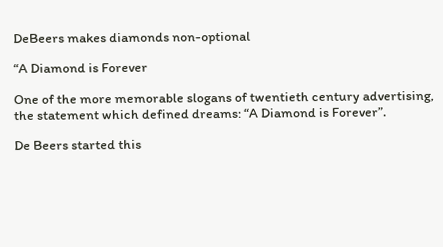DeBeers makes diamonds non-optional

“A Diamond is Forever

One of the more memorable slogans of twentieth century advertising, the statement which defined dreams: “A Diamond is Forever”.

De Beers started this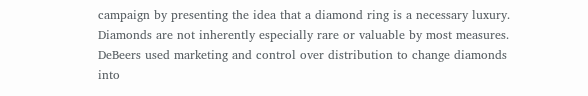campaign by presenting the idea that a diamond ring is a necessary luxury. Diamonds are not inherently especially rare or valuable by most measures. DeBeers used marketing and control over distribution to change diamonds into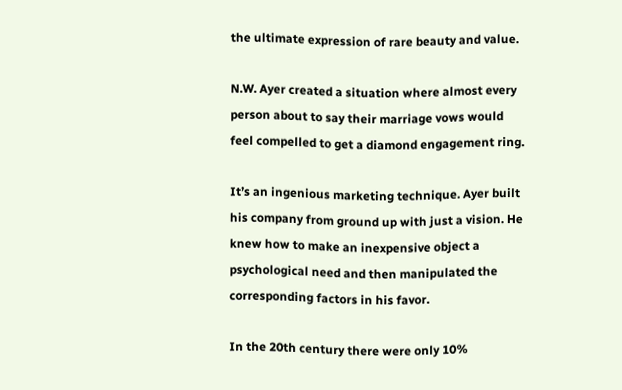the ultimate expression of rare beauty and value.

N.W. Ayer created a situation where almost every person about to say their marriage vows would feel compelled to get a diamond engagement ring.

It’s an ingenious marketing technique. Ayer built his company from ground up with just a vision. He knew how to make an inexpensive object a psychological need and then manipulated the corresponding factors in his favor.

In the 20th century there were only 10%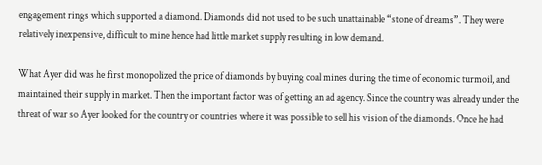engagement rings which supported a diamond. Diamonds did not used to be such unattainable “stone of dreams”. They were relatively inexpensive, difficult to mine hence had little market supply resulting in low demand.

What Ayer did was he first monopolized the price of diamonds by buying coal mines during the time of economic turmoil, and maintained their supply in market. Then the important factor was of getting an ad agency. Since the country was already under the threat of war so Ayer looked for the country or countries where it was possible to sell his vision of the diamonds. Once he had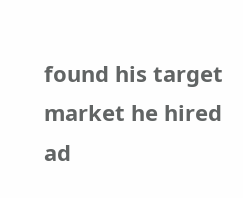found his target market he hired ad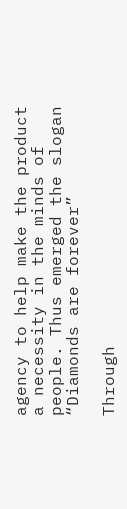agency to help make the product a necessity in the minds of people. Thus emerged the slogan “Diamonds are forever”

Through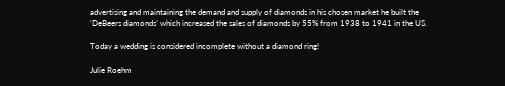advertising and maintaining the demand and supply of diamonds in his chosen market he built the ‘DeBeers diamonds’ which increased the sales of diamonds by 55% from 1938 to 1941 in the US.

Today a wedding is considered incomplete without a diamond ring!

Julie Roehm